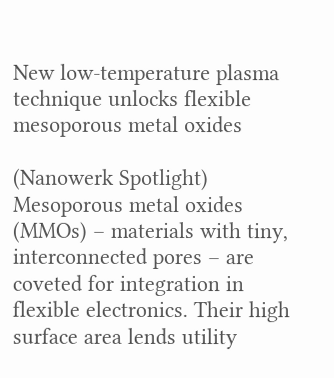New low-temperature plasma technique unlocks flexible mesoporous metal oxides

(Nanowerk Spotlight) Mesoporous metal oxides (MMOs) – materials with tiny, interconnected pores – are coveted for integration in flexible electronics. Their high surface area lends utility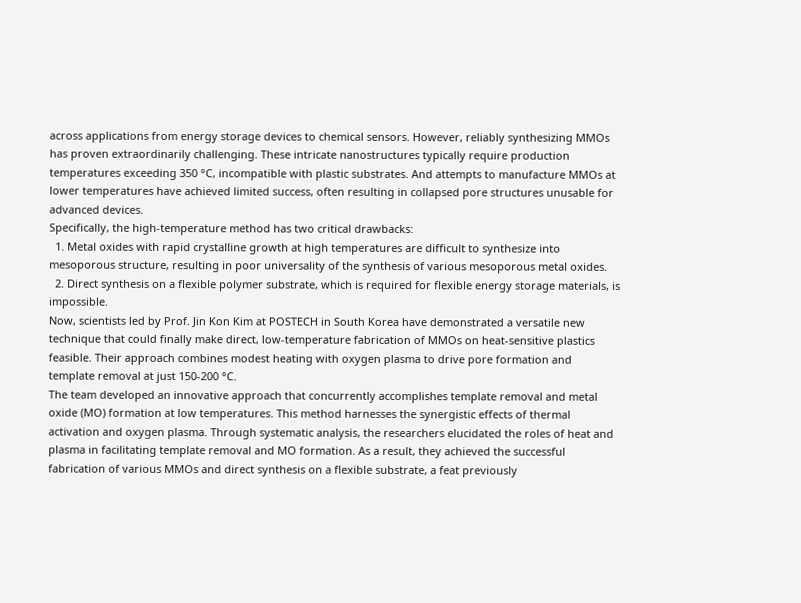across applications from energy storage devices to chemical sensors. However, reliably synthesizing MMOs has proven extraordinarily challenging. These intricate nanostructures typically require production temperatures exceeding 350 °C, incompatible with plastic substrates. And attempts to manufacture MMOs at lower temperatures have achieved limited success, often resulting in collapsed pore structures unusable for advanced devices.
Specifically, the high-temperature method has two critical drawbacks:
  1. Metal oxides with rapid crystalline growth at high temperatures are difficult to synthesize into mesoporous structure, resulting in poor universality of the synthesis of various mesoporous metal oxides.
  2. Direct synthesis on a flexible polymer substrate, which is required for flexible energy storage materials, is impossible.
Now, scientists led by Prof. Jin Kon Kim at POSTECH in South Korea have demonstrated a versatile new technique that could finally make direct, low-temperature fabrication of MMOs on heat-sensitive plastics feasible. Their approach combines modest heating with oxygen plasma to drive pore formation and template removal at just 150-200 °C.
The team developed an innovative approach that concurrently accomplishes template removal and metal oxide (MO) formation at low temperatures. This method harnesses the synergistic effects of thermal activation and oxygen plasma. Through systematic analysis, the researchers elucidated the roles of heat and plasma in facilitating template removal and MO formation. As a result, they achieved the successful fabrication of various MMOs and direct synthesis on a flexible substrate, a feat previously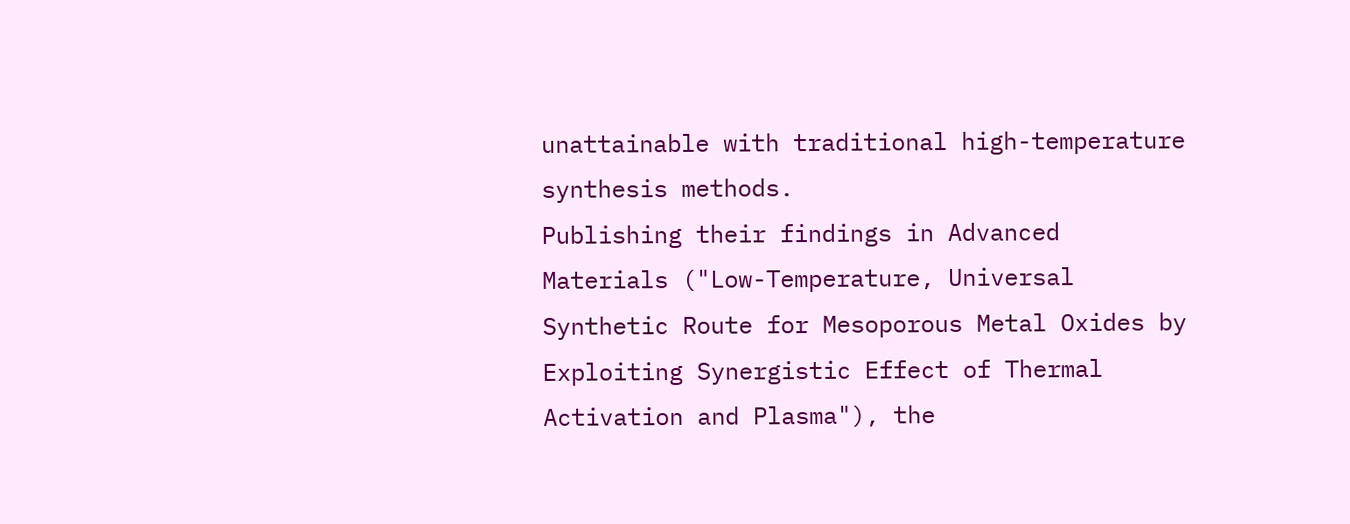unattainable with traditional high-temperature synthesis methods.
Publishing their findings in Advanced Materials ("Low-Temperature, Universal Synthetic Route for Mesoporous Metal Oxides by Exploiting Synergistic Effect of Thermal Activation and Plasma"), the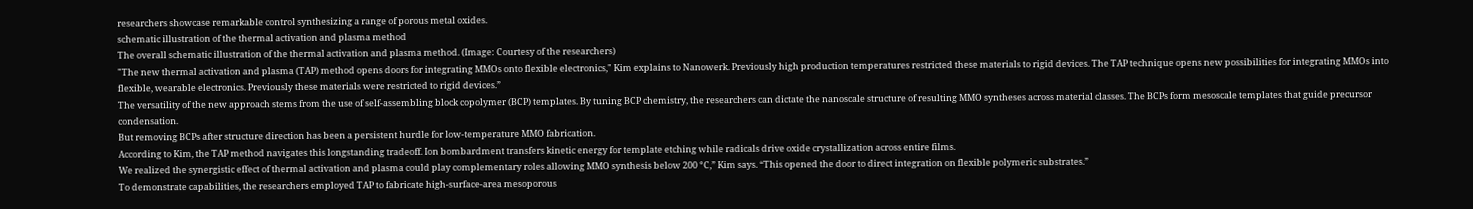researchers showcase remarkable control synthesizing a range of porous metal oxides.
schematic illustration of the thermal activation and plasma method
The overall schematic illustration of the thermal activation and plasma method. (Image: Courtesy of the researchers)
"The new thermal activation and plasma (TAP) method opens doors for integrating MMOs onto flexible electronics," Kim explains to Nanowerk. Previously high production temperatures restricted these materials to rigid devices. The TAP technique opens new possibilities for integrating MMOs into flexible, wearable electronics. Previously these materials were restricted to rigid devices.”
The versatility of the new approach stems from the use of self-assembling block copolymer (BCP) templates. By tuning BCP chemistry, the researchers can dictate the nanoscale structure of resulting MMO syntheses across material classes. The BCPs form mesoscale templates that guide precursor condensation.
But removing BCPs after structure direction has been a persistent hurdle for low-temperature MMO fabrication.
According to Kim, the TAP method navigates this longstanding tradeoff. Ion bombardment transfers kinetic energy for template etching while radicals drive oxide crystallization across entire films.
We realized the synergistic effect of thermal activation and plasma could play complementary roles allowing MMO synthesis below 200 °C,” Kim says. “This opened the door to direct integration on flexible polymeric substrates.”
To demonstrate capabilities, the researchers employed TAP to fabricate high-surface-area mesoporous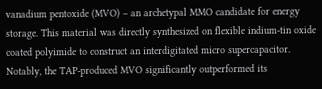vanadium pentoxide (MVO) – an archetypal MMO candidate for energy storage. This material was directly synthesized on flexible indium-tin oxide coated polyimide to construct an interdigitated micro supercapacitor.
Notably, the TAP-produced MVO significantly outperformed its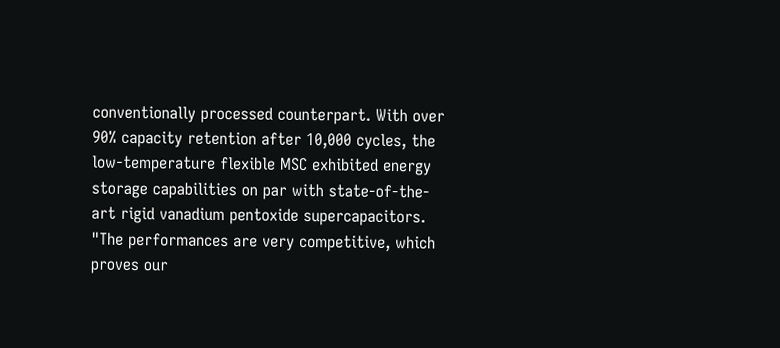conventionally processed counterpart. With over 90% capacity retention after 10,000 cycles, the low-temperature flexible MSC exhibited energy storage capabilities on par with state-of-the-art rigid vanadium pentoxide supercapacitors.
"The performances are very competitive, which proves our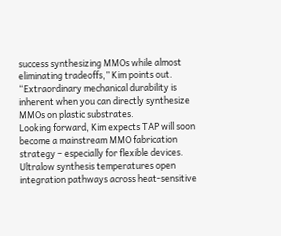success synthesizing MMOs while almost eliminating tradeoffs,” Kim points out. “Extraordinary mechanical durability is inherent when you can directly synthesize MMOs on plastic substrates.
Looking forward, Kim expects TAP will soon become a mainstream MMO fabrication strategy – especially for flexible devices. Ultralow synthesis temperatures open integration pathways across heat-sensitive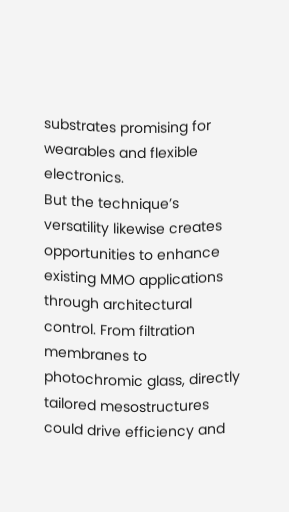substrates promising for wearables and flexible electronics.
But the technique’s versatility likewise creates opportunities to enhance existing MMO applications through architectural control. From filtration membranes to photochromic glass, directly tailored mesostructures could drive efficiency and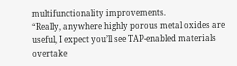multifunctionality improvements.
“Really, anywhere highly porous metal oxides are useful, I expect you’ll see TAP-enabled materials overtake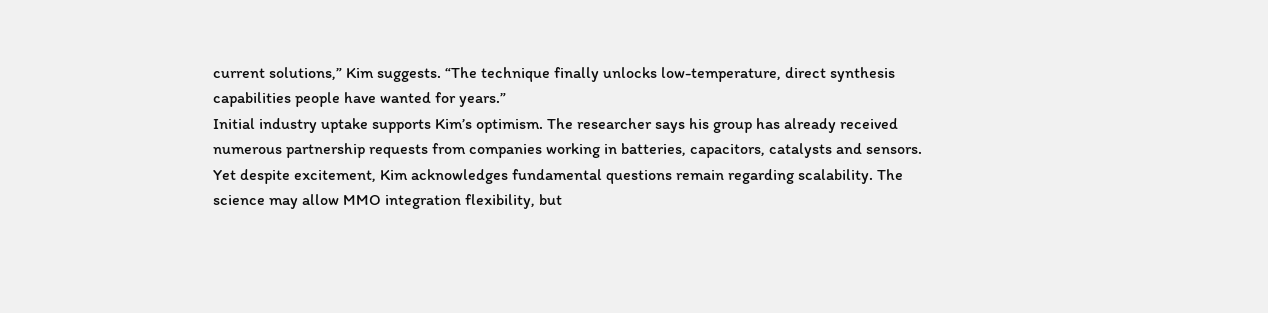current solutions,” Kim suggests. “The technique finally unlocks low-temperature, direct synthesis capabilities people have wanted for years.”
Initial industry uptake supports Kim’s optimism. The researcher says his group has already received numerous partnership requests from companies working in batteries, capacitors, catalysts and sensors.
Yet despite excitement, Kim acknowledges fundamental questions remain regarding scalability. The science may allow MMO integration flexibility, but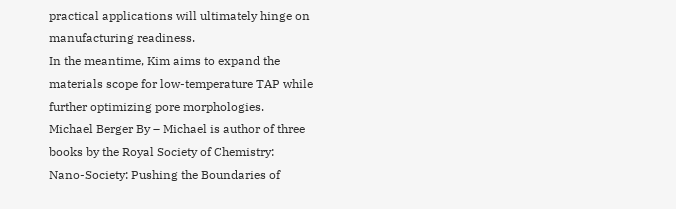practical applications will ultimately hinge on manufacturing readiness.
In the meantime, Kim aims to expand the materials scope for low-temperature TAP while further optimizing pore morphologies.
Michael Berger By – Michael is author of three books by the Royal Society of Chemistry:
Nano-Society: Pushing the Boundaries of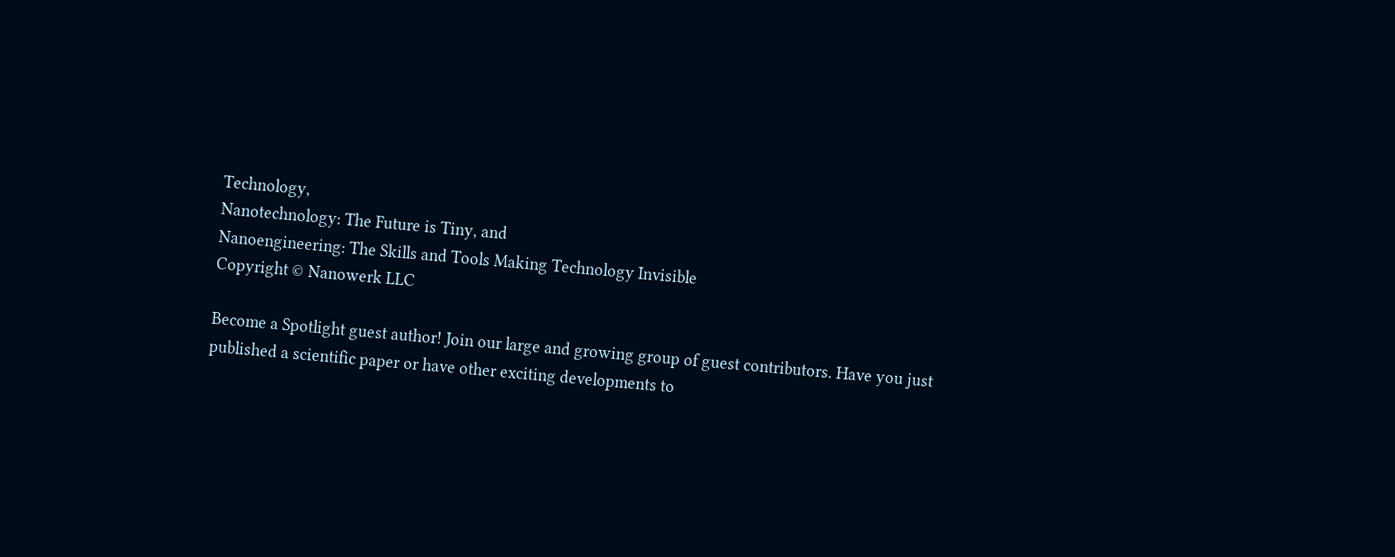Technology,
Nanotechnology: The Future is Tiny, and
Nanoengineering: The Skills and Tools Making Technology Invisible
Copyright © Nanowerk LLC

Become a Spotlight guest author! Join our large and growing group of guest contributors. Have you just published a scientific paper or have other exciting developments to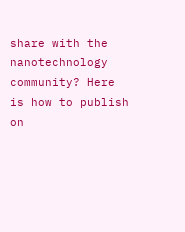share with the nanotechnology community? Here is how to publish on